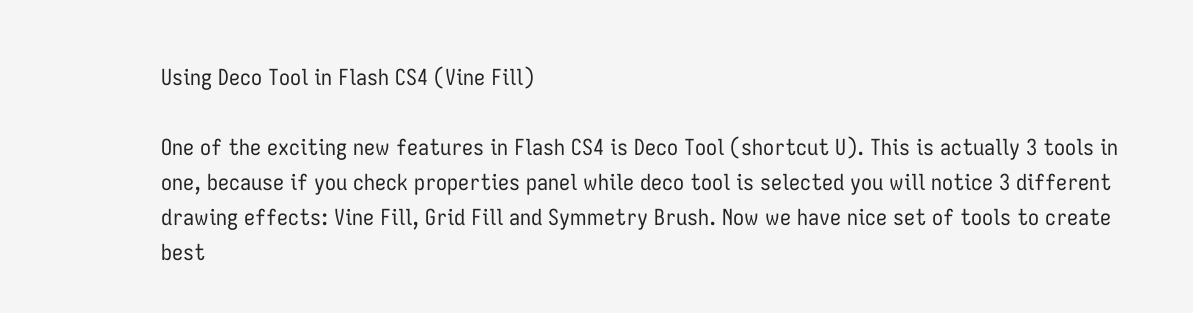Using Deco Tool in Flash CS4 (Vine Fill)

One of the exciting new features in Flash CS4 is Deco Tool (shortcut U). This is actually 3 tools in one, because if you check properties panel while deco tool is selected you will notice 3 different drawing effects: Vine Fill, Grid Fill and Symmetry Brush. Now we have nice set of tools to create best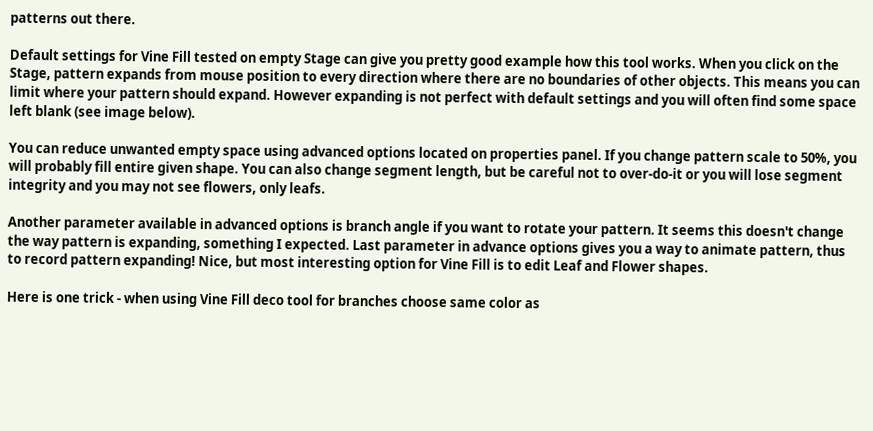patterns out there.

Default settings for Vine Fill tested on empty Stage can give you pretty good example how this tool works. When you click on the Stage, pattern expands from mouse position to every direction where there are no boundaries of other objects. This means you can limit where your pattern should expand. However expanding is not perfect with default settings and you will often find some space left blank (see image below).

You can reduce unwanted empty space using advanced options located on properties panel. If you change pattern scale to 50%, you will probably fill entire given shape. You can also change segment length, but be careful not to over-do-it or you will lose segment integrity and you may not see flowers, only leafs.

Another parameter available in advanced options is branch angle if you want to rotate your pattern. It seems this doesn't change the way pattern is expanding, something I expected. Last parameter in advance options gives you a way to animate pattern, thus to record pattern expanding! Nice, but most interesting option for Vine Fill is to edit Leaf and Flower shapes.

Here is one trick - when using Vine Fill deco tool for branches choose same color as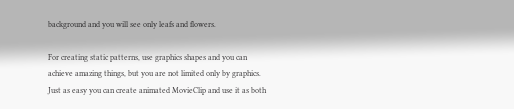background and you will see only leafs and flowers.

For creating static patterns, use graphics shapes and you can achieve amazing things, but you are not limited only by graphics. Just as easy you can create animated MovieClip and use it as both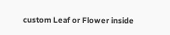custom Leaf or Flower inside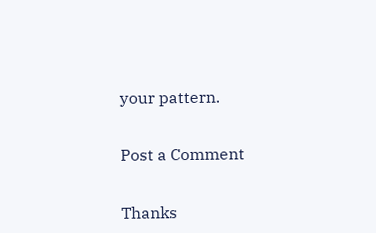your pattern.


Post a Comment


Thanks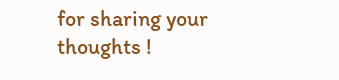for sharing your thoughts !